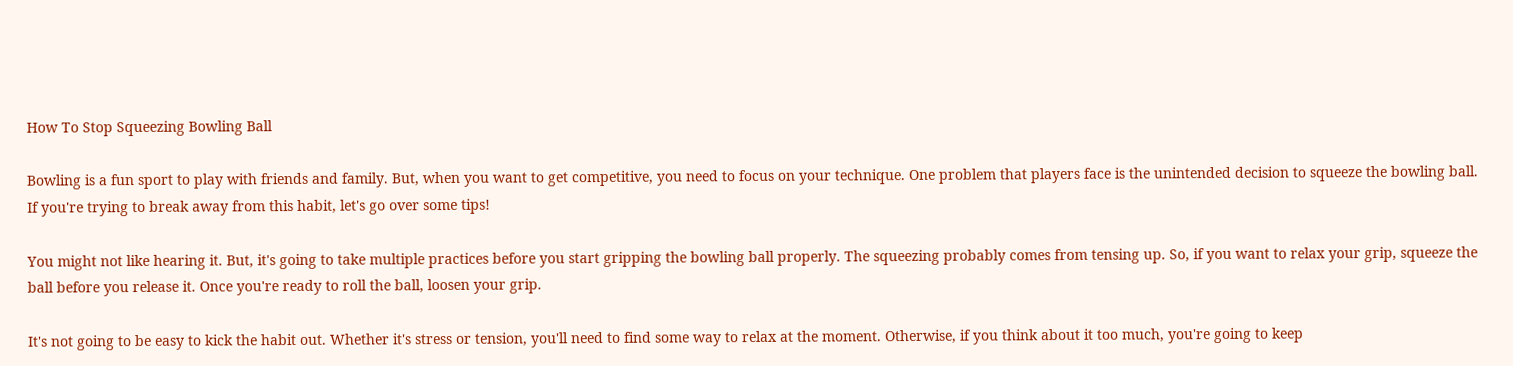How To Stop Squeezing Bowling Ball

Bowling is a fun sport to play with friends and family. But, when you want to get competitive, you need to focus on your technique. One problem that players face is the unintended decision to squeeze the bowling ball. If you're trying to break away from this habit, let's go over some tips!

You might not like hearing it. But, it's going to take multiple practices before you start gripping the bowling ball properly. The squeezing probably comes from tensing up. So, if you want to relax your grip, squeeze the ball before you release it. Once you're ready to roll the ball, loosen your grip.

It's not going to be easy to kick the habit out. Whether it's stress or tension, you'll need to find some way to relax at the moment. Otherwise, if you think about it too much, you're going to keep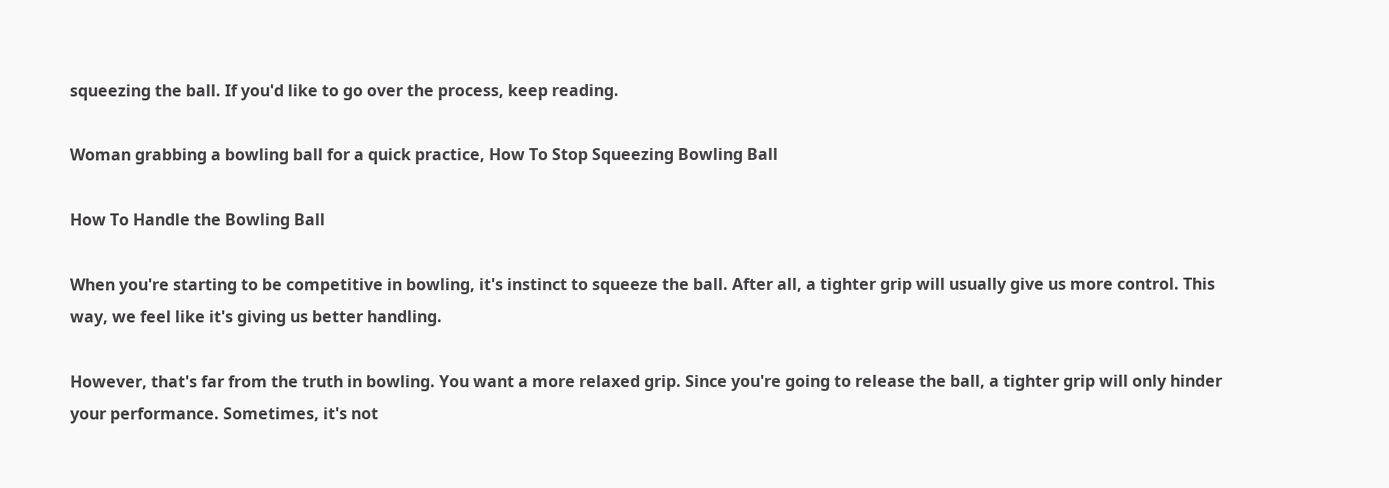squeezing the ball. If you'd like to go over the process, keep reading.

Woman grabbing a bowling ball for a quick practice, How To Stop Squeezing Bowling Ball

How To Handle the Bowling Ball

When you're starting to be competitive in bowling, it's instinct to squeeze the ball. After all, a tighter grip will usually give us more control. This way, we feel like it's giving us better handling.

However, that's far from the truth in bowling. You want a more relaxed grip. Since you're going to release the ball, a tighter grip will only hinder your performance. Sometimes, it's not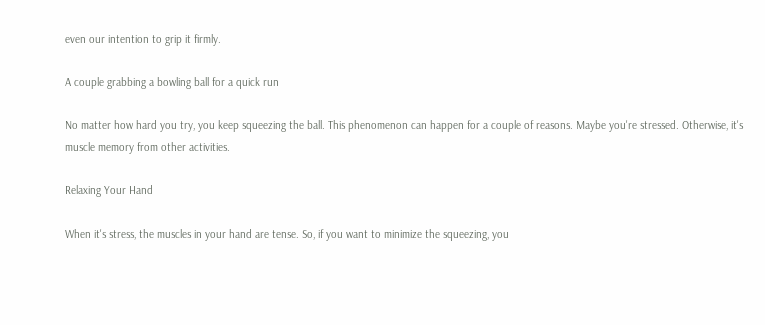even our intention to grip it firmly.

A couple grabbing a bowling ball for a quick run

No matter how hard you try, you keep squeezing the ball. This phenomenon can happen for a couple of reasons. Maybe you're stressed. Otherwise, it's muscle memory from other activities.

Relaxing Your Hand

When it's stress, the muscles in your hand are tense. So, if you want to minimize the squeezing, you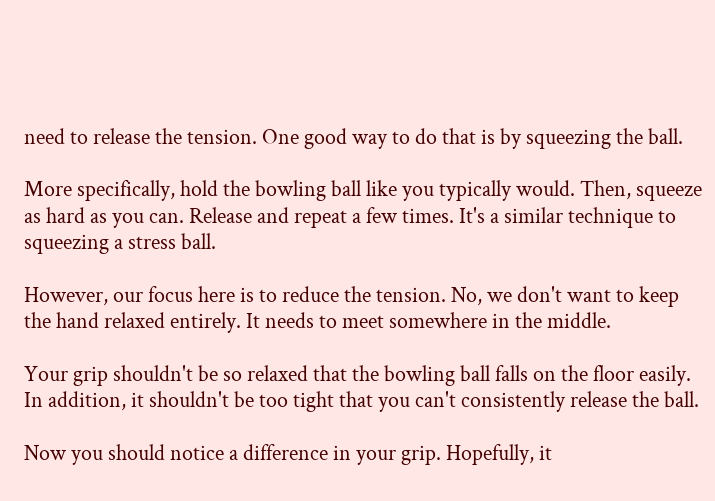need to release the tension. One good way to do that is by squeezing the ball.

More specifically, hold the bowling ball like you typically would. Then, squeeze as hard as you can. Release and repeat a few times. It's a similar technique to squeezing a stress ball.

However, our focus here is to reduce the tension. No, we don't want to keep the hand relaxed entirely. It needs to meet somewhere in the middle.

Your grip shouldn't be so relaxed that the bowling ball falls on the floor easily. In addition, it shouldn't be too tight that you can't consistently release the ball.

Now you should notice a difference in your grip. Hopefully, it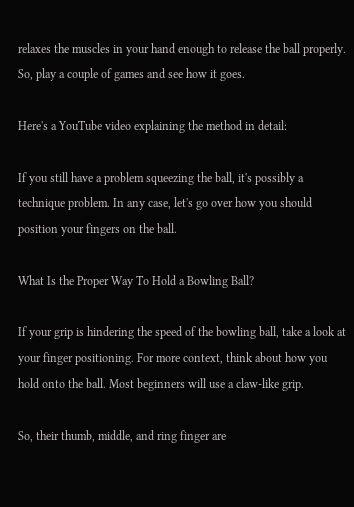relaxes the muscles in your hand enough to release the ball properly. So, play a couple of games and see how it goes.

Here's a YouTube video explaining the method in detail:

If you still have a problem squeezing the ball, it's possibly a technique problem. In any case, let's go over how you should position your fingers on the ball.

What Is the Proper Way To Hold a Bowling Ball?

If your grip is hindering the speed of the bowling ball, take a look at your finger positioning. For more context, think about how you hold onto the ball. Most beginners will use a claw-like grip.

So, their thumb, middle, and ring finger are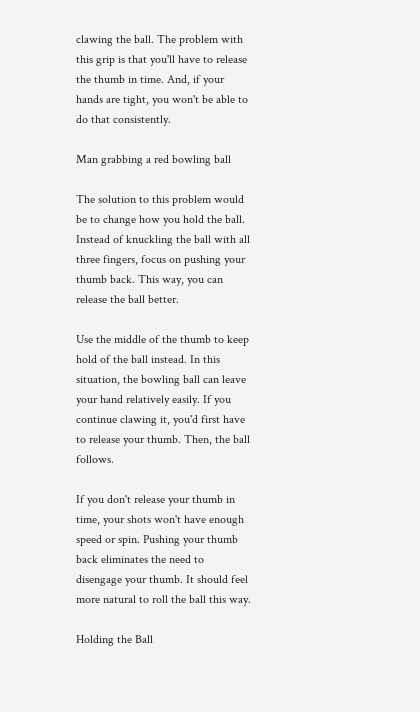clawing the ball. The problem with this grip is that you'll have to release the thumb in time. And, if your hands are tight, you won't be able to do that consistently.

Man grabbing a red bowling ball

The solution to this problem would be to change how you hold the ball. Instead of knuckling the ball with all three fingers, focus on pushing your thumb back. This way, you can release the ball better.

Use the middle of the thumb to keep hold of the ball instead. In this situation, the bowling ball can leave your hand relatively easily. If you continue clawing it, you'd first have to release your thumb. Then, the ball follows.

If you don't release your thumb in time, your shots won't have enough speed or spin. Pushing your thumb back eliminates the need to disengage your thumb. It should feel more natural to roll the ball this way.

Holding the Ball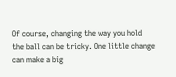Of course, changing the way you hold the ball can be tricky. One little change can make a big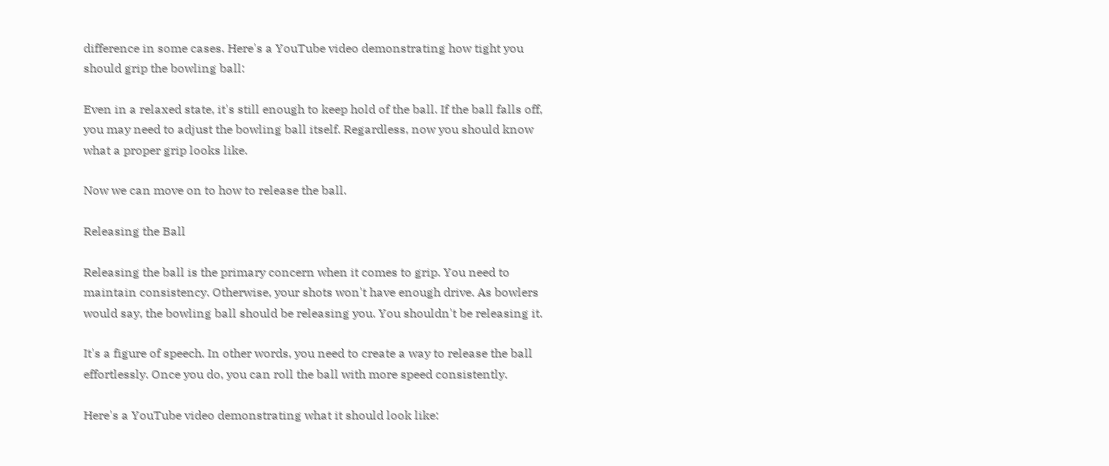difference in some cases. Here's a YouTube video demonstrating how tight you should grip the bowling ball:

Even in a relaxed state, it's still enough to keep hold of the ball. If the ball falls off, you may need to adjust the bowling ball itself. Regardless, now you should know what a proper grip looks like.

Now we can move on to how to release the ball.

Releasing the Ball

Releasing the ball is the primary concern when it comes to grip. You need to maintain consistency. Otherwise, your shots won't have enough drive. As bowlers would say, the bowling ball should be releasing you. You shouldn't be releasing it.

It's a figure of speech. In other words, you need to create a way to release the ball effortlessly. Once you do, you can roll the ball with more speed consistently.

Here's a YouTube video demonstrating what it should look like: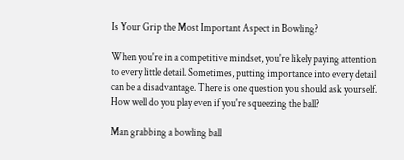Is Your Grip the Most Important Aspect in Bowling?

When you're in a competitive mindset, you're likely paying attention to every little detail. Sometimes, putting importance into every detail can be a disadvantage. There is one question you should ask yourself. How well do you play even if you're squeezing the ball?

Man grabbing a bowling ball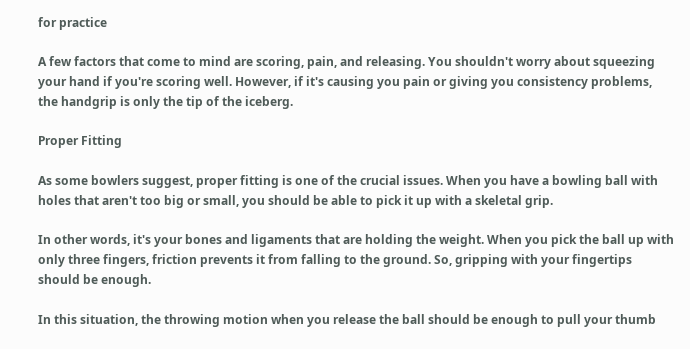for practice

A few factors that come to mind are scoring, pain, and releasing. You shouldn't worry about squeezing your hand if you're scoring well. However, if it's causing you pain or giving you consistency problems, the handgrip is only the tip of the iceberg.

Proper Fitting

As some bowlers suggest, proper fitting is one of the crucial issues. When you have a bowling ball with holes that aren't too big or small, you should be able to pick it up with a skeletal grip.

In other words, it's your bones and ligaments that are holding the weight. When you pick the ball up with only three fingers, friction prevents it from falling to the ground. So, gripping with your fingertips should be enough.

In this situation, the throwing motion when you release the ball should be enough to pull your thumb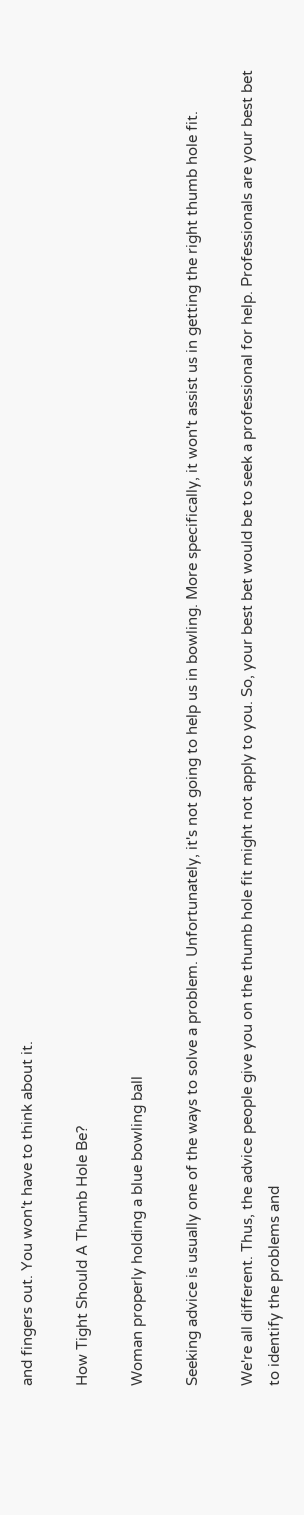and fingers out. You won't have to think about it.

How Tight Should A Thumb Hole Be?

Woman properly holding a blue bowling ball

Seeking advice is usually one of the ways to solve a problem. Unfortunately, it's not going to help us in bowling. More specifically, it won't assist us in getting the right thumb hole fit.

We're all different. Thus, the advice people give you on the thumb hole fit might not apply to you. So, your best bet would be to seek a professional for help. Professionals are your best bet to identify the problems and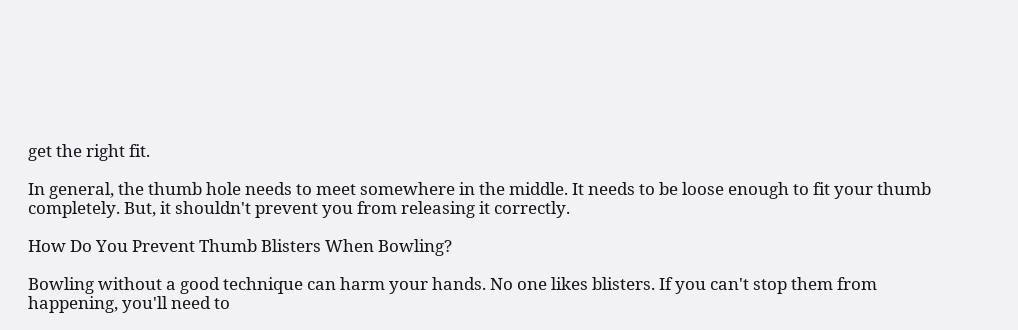get the right fit.

In general, the thumb hole needs to meet somewhere in the middle. It needs to be loose enough to fit your thumb completely. But, it shouldn't prevent you from releasing it correctly.

How Do You Prevent Thumb Blisters When Bowling?

Bowling without a good technique can harm your hands. No one likes blisters. If you can't stop them from happening, you'll need to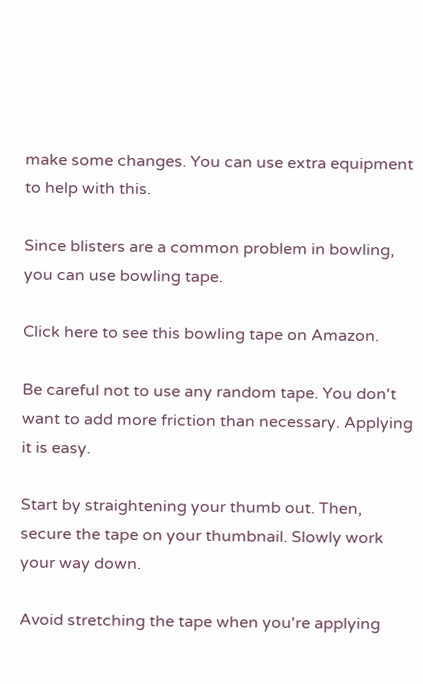make some changes. You can use extra equipment to help with this.

Since blisters are a common problem in bowling, you can use bowling tape.

Click here to see this bowling tape on Amazon.

Be careful not to use any random tape. You don't want to add more friction than necessary. Applying it is easy.

Start by straightening your thumb out. Then, secure the tape on your thumbnail. Slowly work your way down.

Avoid stretching the tape when you're applying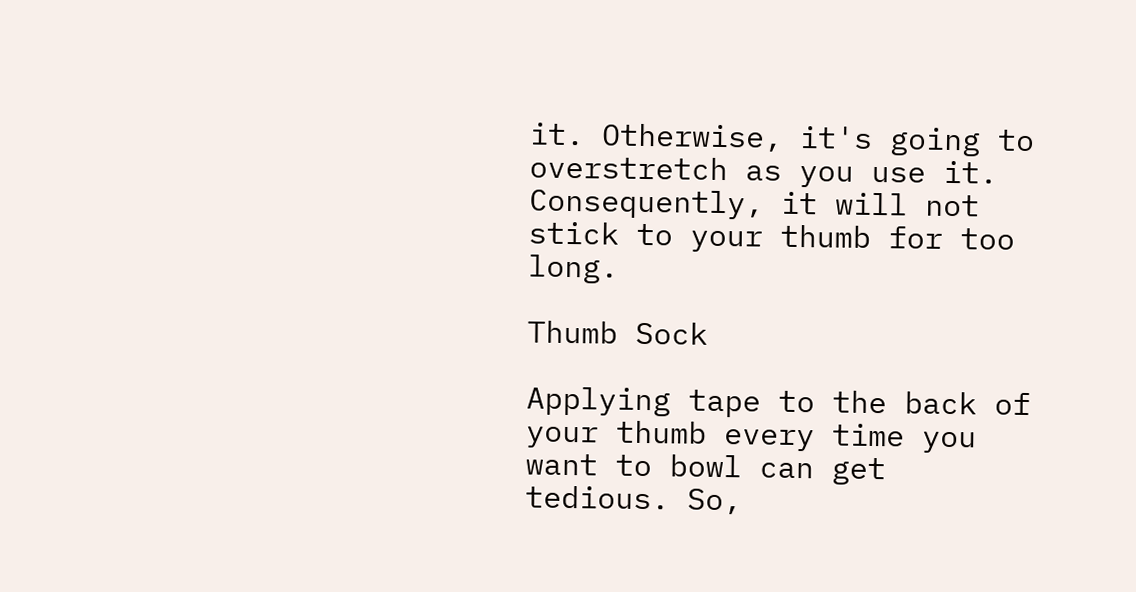it. Otherwise, it's going to overstretch as you use it. Consequently, it will not stick to your thumb for too long.

Thumb Sock

Applying tape to the back of your thumb every time you want to bowl can get tedious. So,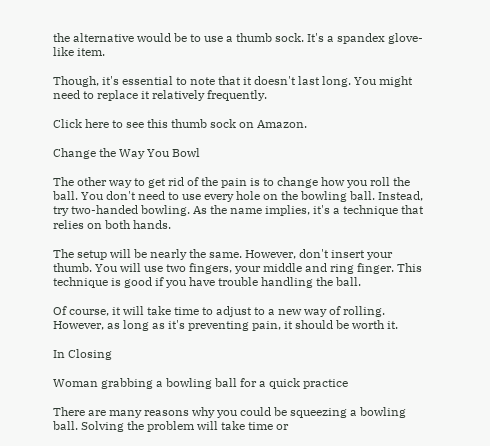the alternative would be to use a thumb sock. It's a spandex glove-like item.

Though, it's essential to note that it doesn't last long. You might need to replace it relatively frequently.

Click here to see this thumb sock on Amazon.

Change the Way You Bowl

The other way to get rid of the pain is to change how you roll the ball. You don't need to use every hole on the bowling ball. Instead, try two-handed bowling. As the name implies, it's a technique that relies on both hands.

The setup will be nearly the same. However, don't insert your thumb. You will use two fingers, your middle and ring finger. This technique is good if you have trouble handling the ball.

Of course, it will take time to adjust to a new way of rolling. However, as long as it's preventing pain, it should be worth it.

In Closing

Woman grabbing a bowling ball for a quick practice

There are many reasons why you could be squeezing a bowling ball. Solving the problem will take time or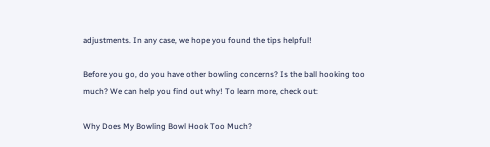adjustments. In any case, we hope you found the tips helpful!

Before you go, do you have other bowling concerns? Is the ball hooking too much? We can help you find out why! To learn more, check out:

Why Does My Bowling Bowl Hook Too Much?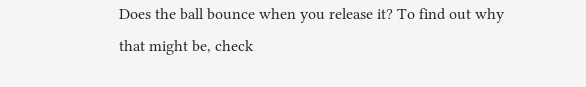Does the ball bounce when you release it? To find out why that might be, check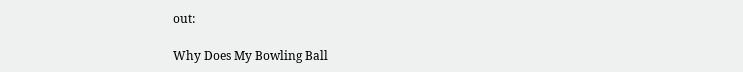out:

Why Does My Bowling Ball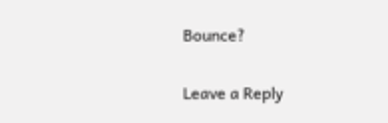Bounce?

Leave a Reply